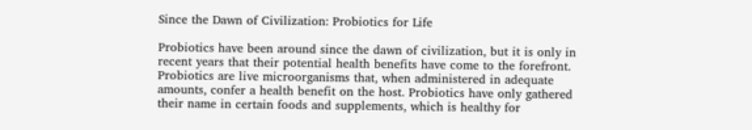Since the Dawn of Civilization: Probiotics for Life

Probiotics have been around since the dawn of civilization, but it is only in recent years that their potential health benefits have come to the forefront. Probiotics are live microorganisms that, when administered in adequate amounts, confer a health benefit on the host. Probiotics have only gathered their name in certain foods and supplements, which is healthy for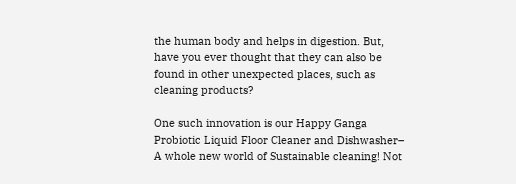the human body and helps in digestion. But, have you ever thought that they can also be found in other unexpected places, such as cleaning products?

One such innovation is our Happy Ganga Probiotic Liquid Floor Cleaner and Dishwasher– A whole new world of Sustainable cleaning! Not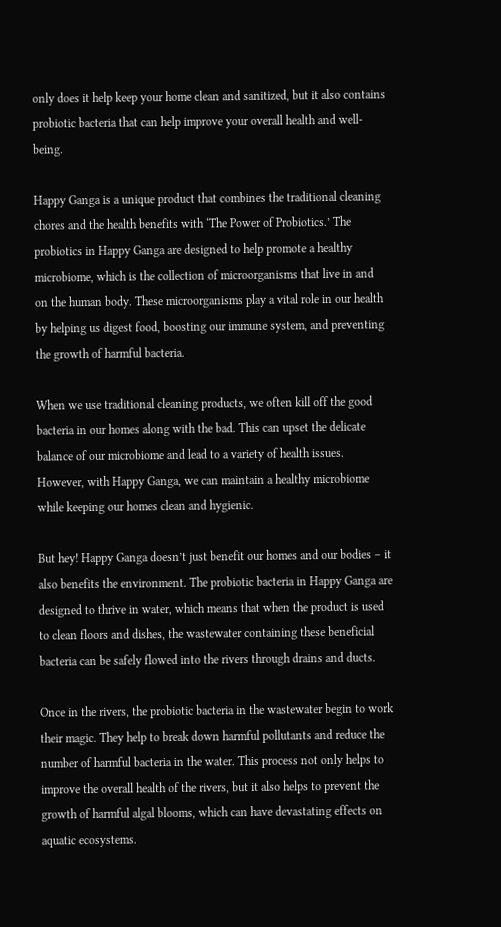only does it help keep your home clean and sanitized, but it also contains probiotic bacteria that can help improve your overall health and well-being.

Happy Ganga is a unique product that combines the traditional cleaning chores and the health benefits with ‘The Power of Probiotics.’ The probiotics in Happy Ganga are designed to help promote a healthy microbiome, which is the collection of microorganisms that live in and on the human body. These microorganisms play a vital role in our health by helping us digest food, boosting our immune system, and preventing the growth of harmful bacteria.

When we use traditional cleaning products, we often kill off the good bacteria in our homes along with the bad. This can upset the delicate balance of our microbiome and lead to a variety of health issues. However, with Happy Ganga, we can maintain a healthy microbiome while keeping our homes clean and hygienic.

But hey! Happy Ganga doesn’t just benefit our homes and our bodies – it also benefits the environment. The probiotic bacteria in Happy Ganga are designed to thrive in water, which means that when the product is used to clean floors and dishes, the wastewater containing these beneficial bacteria can be safely flowed into the rivers through drains and ducts.

Once in the rivers, the probiotic bacteria in the wastewater begin to work their magic. They help to break down harmful pollutants and reduce the number of harmful bacteria in the water. This process not only helps to improve the overall health of the rivers, but it also helps to prevent the growth of harmful algal blooms, which can have devastating effects on aquatic ecosystems.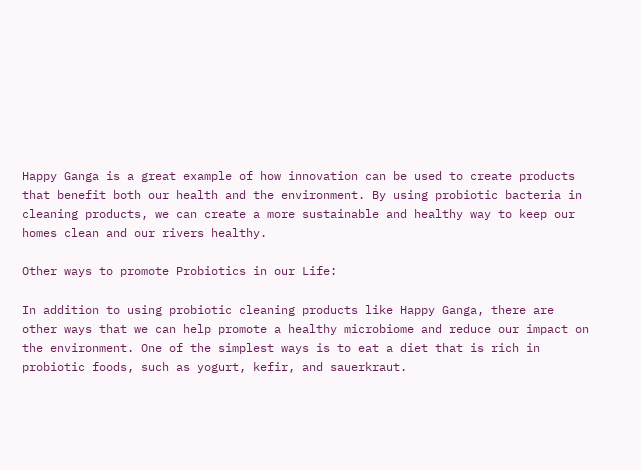Happy Ganga is a great example of how innovation can be used to create products that benefit both our health and the environment. By using probiotic bacteria in cleaning products, we can create a more sustainable and healthy way to keep our homes clean and our rivers healthy.

Other ways to promote Probiotics in our Life:

In addition to using probiotic cleaning products like Happy Ganga, there are other ways that we can help promote a healthy microbiome and reduce our impact on the environment. One of the simplest ways is to eat a diet that is rich in probiotic foods, such as yogurt, kefir, and sauerkraut.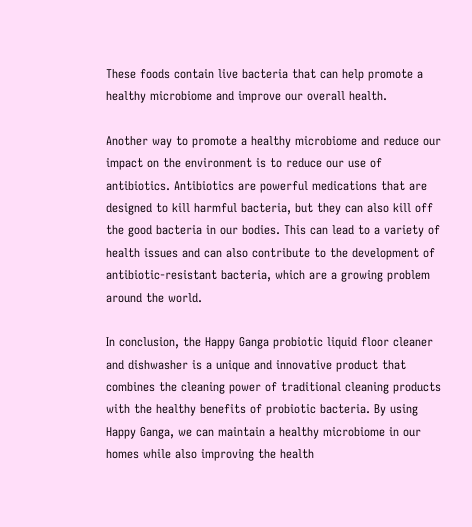These foods contain live bacteria that can help promote a healthy microbiome and improve our overall health.

Another way to promote a healthy microbiome and reduce our impact on the environment is to reduce our use of antibiotics. Antibiotics are powerful medications that are designed to kill harmful bacteria, but they can also kill off the good bacteria in our bodies. This can lead to a variety of health issues and can also contribute to the development of antibiotic-resistant bacteria, which are a growing problem around the world.

In conclusion, the Happy Ganga probiotic liquid floor cleaner and dishwasher is a unique and innovative product that combines the cleaning power of traditional cleaning products with the healthy benefits of probiotic bacteria. By using Happy Ganga, we can maintain a healthy microbiome in our homes while also improving the health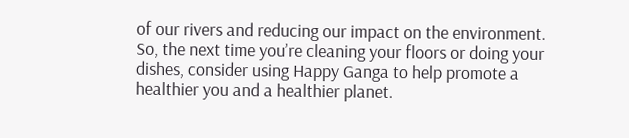of our rivers and reducing our impact on the environment. So, the next time you’re cleaning your floors or doing your dishes, consider using Happy Ganga to help promote a healthier you and a healthier planet.